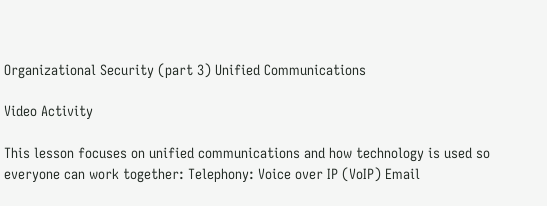Organizational Security (part 3) Unified Communications

Video Activity

This lesson focuses on unified communications and how technology is used so everyone can work together: Telephony: Voice over IP (VoIP) Email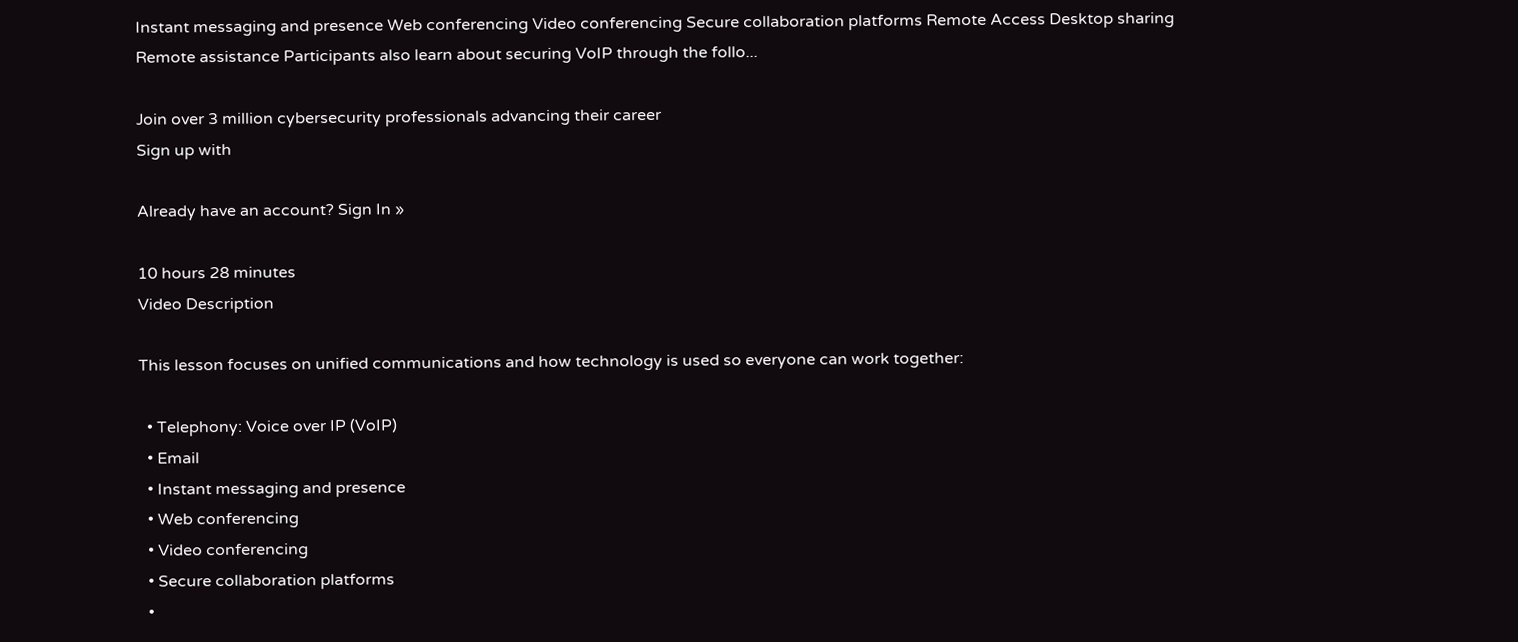Instant messaging and presence Web conferencing Video conferencing Secure collaboration platforms Remote Access Desktop sharing Remote assistance Participants also learn about securing VoIP through the follo...

Join over 3 million cybersecurity professionals advancing their career
Sign up with

Already have an account? Sign In »

10 hours 28 minutes
Video Description

This lesson focuses on unified communications and how technology is used so everyone can work together:

  • Telephony: Voice over IP (VoIP)
  • Email
  • Instant messaging and presence
  • Web conferencing
  • Video conferencing
  • Secure collaboration platforms
  •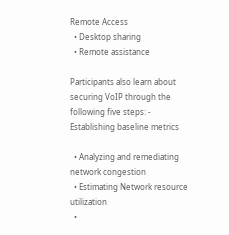Remote Access
  • Desktop sharing
  • Remote assistance

Participants also learn about securing VoIP through the following five steps: - Establishing baseline metrics

  • Analyzing and remediating network congestion
  • Estimating Network resource utilization
  •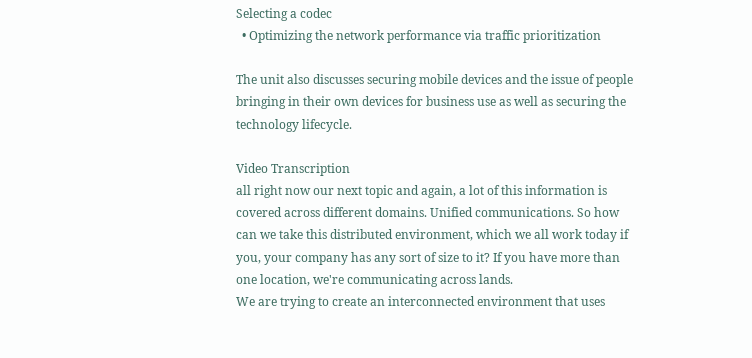Selecting a codec
  • Optimizing the network performance via traffic prioritization

The unit also discusses securing mobile devices and the issue of people bringing in their own devices for business use as well as securing the technology lifecycle.

Video Transcription
all right now our next topic and again, a lot of this information is covered across different domains. Unified communications. So how can we take this distributed environment, which we all work today if you, your company has any sort of size to it? If you have more than one location, we're communicating across lands.
We are trying to create an interconnected environment that uses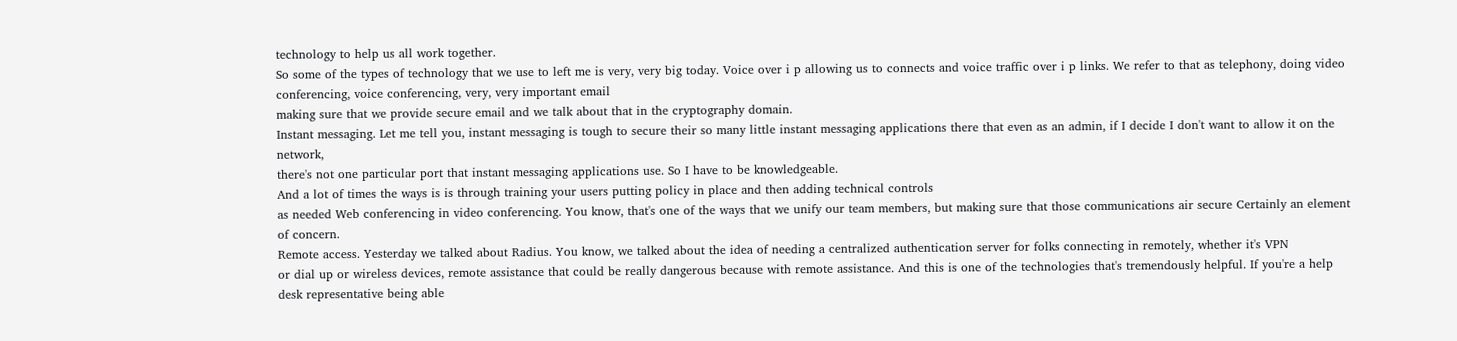technology to help us all work together.
So some of the types of technology that we use to left me is very, very big today. Voice over i p allowing us to connects and voice traffic over i p links. We refer to that as telephony, doing video conferencing, voice conferencing, very, very important email
making sure that we provide secure email and we talk about that in the cryptography domain.
Instant messaging. Let me tell you, instant messaging is tough to secure their so many little instant messaging applications there that even as an admin, if I decide I don't want to allow it on the network,
there's not one particular port that instant messaging applications use. So I have to be knowledgeable.
And a lot of times the ways is is through training your users putting policy in place and then adding technical controls
as needed Web conferencing in video conferencing. You know, that's one of the ways that we unify our team members, but making sure that those communications air secure Certainly an element of concern.
Remote access. Yesterday we talked about Radius. You know, we talked about the idea of needing a centralized authentication server for folks connecting in remotely, whether it's VPN
or dial up or wireless devices, remote assistance that could be really dangerous because with remote assistance. And this is one of the technologies that's tremendously helpful. If you're a help desk representative being able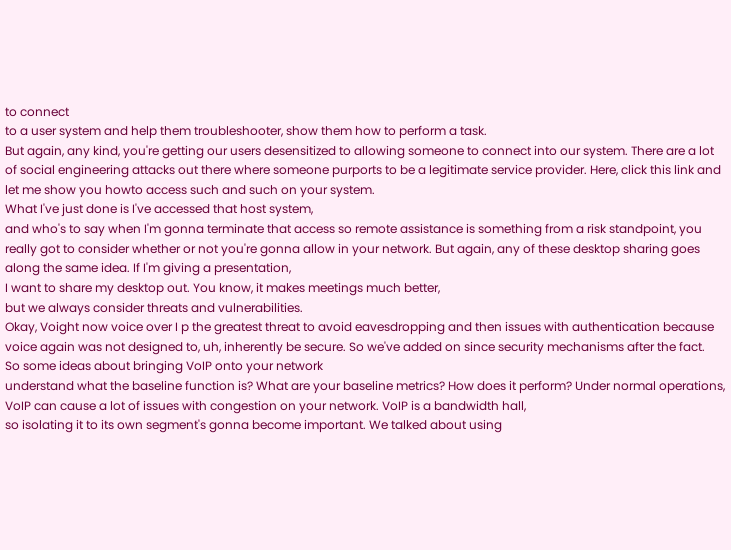to connect
to a user system and help them troubleshooter, show them how to perform a task.
But again, any kind, you're getting our users desensitized to allowing someone to connect into our system. There are a lot of social engineering attacks out there where someone purports to be a legitimate service provider. Here, click this link and let me show you howto access such and such on your system.
What I've just done is I've accessed that host system,
and who's to say when I'm gonna terminate that access so remote assistance is something from a risk standpoint, you really got to consider whether or not you're gonna allow in your network. But again, any of these desktop sharing goes along the same idea. If I'm giving a presentation,
I want to share my desktop out. You know, it makes meetings much better,
but we always consider threats and vulnerabilities.
Okay, Voight now voice over I p the greatest threat to avoid eavesdropping and then issues with authentication because voice again was not designed to, uh, inherently be secure. So we've added on since security mechanisms after the fact.
So some ideas about bringing VoIP onto your network
understand what the baseline function is? What are your baseline metrics? How does it perform? Under normal operations, VoIP can cause a lot of issues with congestion on your network. VoIP is a bandwidth hall,
so isolating it to its own segment's gonna become important. We talked about using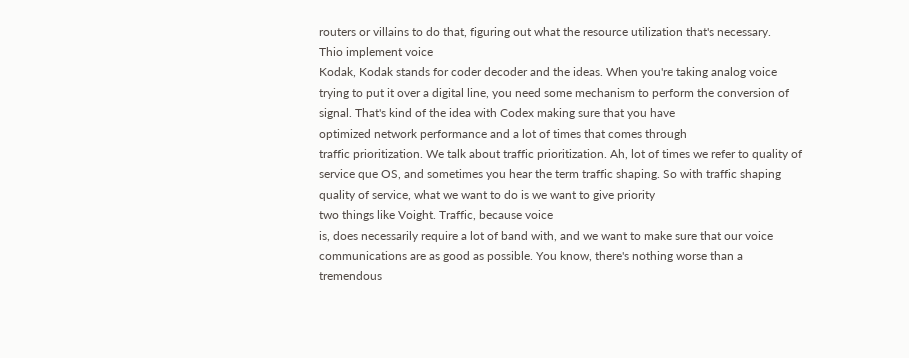routers or villains to do that, figuring out what the resource utilization that's necessary.
Thio implement voice
Kodak, Kodak stands for coder decoder and the ideas. When you're taking analog voice trying to put it over a digital line, you need some mechanism to perform the conversion of signal. That's kind of the idea with Codex making sure that you have
optimized network performance and a lot of times that comes through
traffic prioritization. We talk about traffic prioritization. Ah, lot of times we refer to quality of service que OS, and sometimes you hear the term traffic shaping. So with traffic shaping quality of service, what we want to do is we want to give priority
two things like Voight. Traffic, because voice
is, does necessarily require a lot of band with, and we want to make sure that our voice communications are as good as possible. You know, there's nothing worse than a tremendous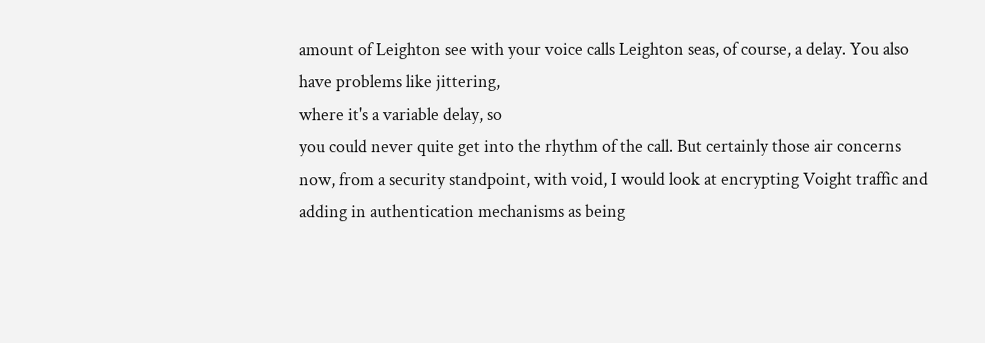amount of Leighton see with your voice calls Leighton seas, of course, a delay. You also have problems like jittering,
where it's a variable delay, so
you could never quite get into the rhythm of the call. But certainly those air concerns now, from a security standpoint, with void, I would look at encrypting Voight traffic and adding in authentication mechanisms as being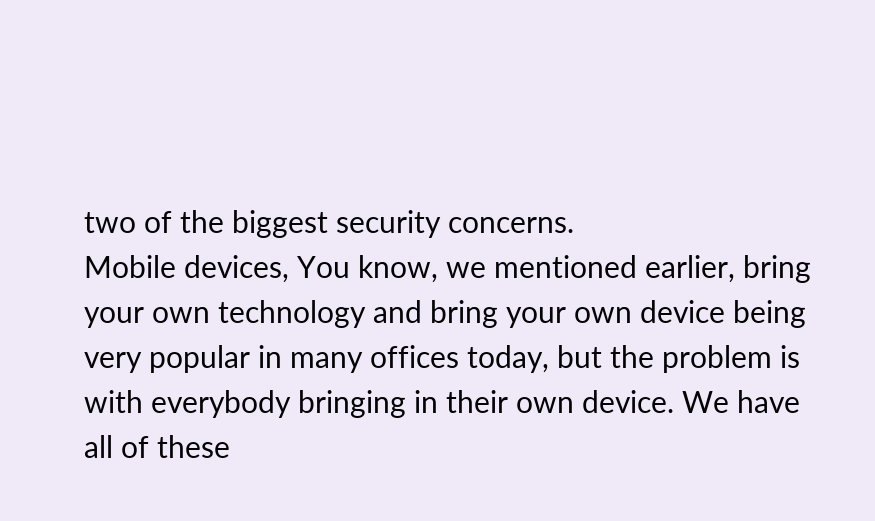two of the biggest security concerns.
Mobile devices, You know, we mentioned earlier, bring your own technology and bring your own device being very popular in many offices today, but the problem is with everybody bringing in their own device. We have all of these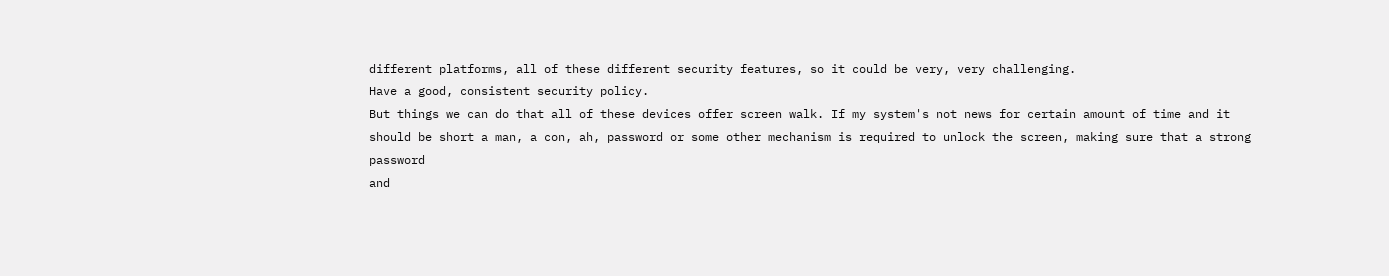different platforms, all of these different security features, so it could be very, very challenging.
Have a good, consistent security policy.
But things we can do that all of these devices offer screen walk. If my system's not news for certain amount of time and it should be short a man, a con, ah, password or some other mechanism is required to unlock the screen, making sure that a strong password
and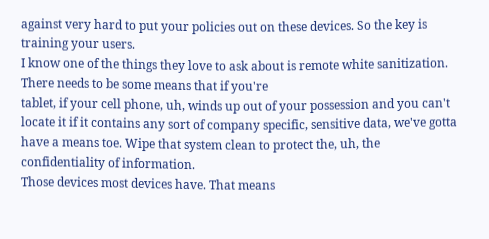against very hard to put your policies out on these devices. So the key is training your users.
I know one of the things they love to ask about is remote white sanitization. There needs to be some means that if you're
tablet, if your cell phone, uh, winds up out of your possession and you can't locate it if it contains any sort of company specific, sensitive data, we've gotta have a means toe. Wipe that system clean to protect the, uh, the confidentiality of information.
Those devices most devices have. That means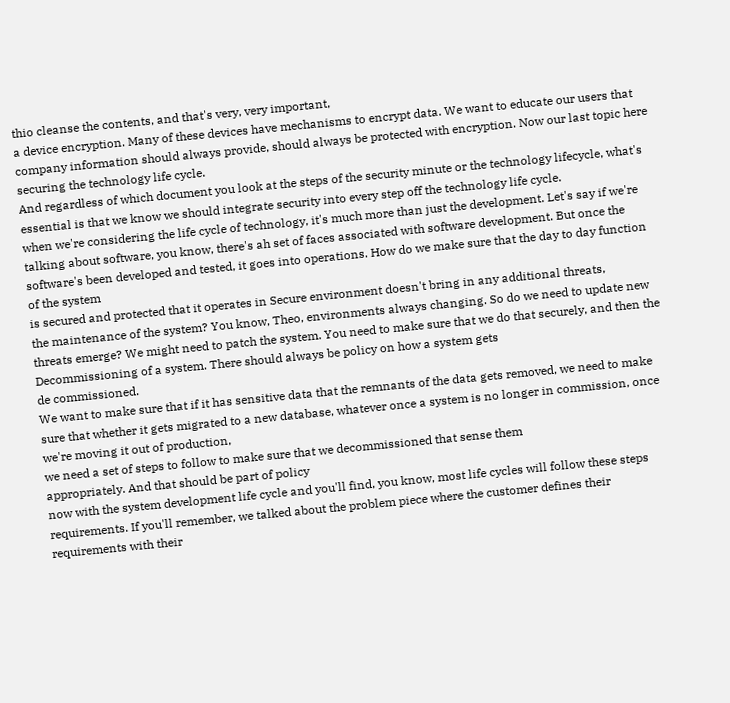thio cleanse the contents, and that's very, very important,
a device encryption. Many of these devices have mechanisms to encrypt data. We want to educate our users that company information should always provide, should always be protected with encryption. Now our last topic here securing the technology life cycle.
And regardless of which document you look at the steps of the security minute or the technology lifecycle, what's essential is that we know we should integrate security into every step off the technology life cycle.
when we're considering the life cycle of technology, it's much more than just the development. Let's say if we're talking about software, you know, there's ah set of faces associated with software development. But once the software's been developed and tested, it goes into operations. How do we make sure that the day to day function of the system
is secured and protected that it operates in Secure environment doesn't bring in any additional threats,
the maintenance of the system? You know, Theo, environments always changing. So do we need to update new threats emerge? We might need to patch the system. You need to make sure that we do that securely, and then the Decommissioning of a system. There should always be policy on how a system gets
de commissioned.
We want to make sure that if it has sensitive data that the remnants of the data gets removed, we need to make sure that whether it gets migrated to a new database, whatever once a system is no longer in commission, once we're moving it out of production,
we need a set of steps to follow to make sure that we decommissioned that sense them
appropriately. And that should be part of policy
now with the system development life cycle and you'll find, you know, most life cycles will follow these steps requirements. If you'll remember, we talked about the problem piece where the customer defines their requirements with their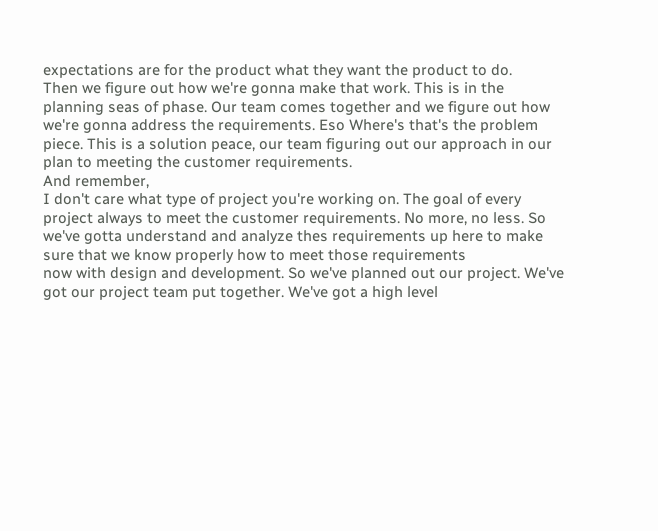expectations are for the product what they want the product to do.
Then we figure out how we're gonna make that work. This is in the planning seas of phase. Our team comes together and we figure out how we're gonna address the requirements. Eso Where's that's the problem piece. This is a solution peace, our team figuring out our approach in our plan to meeting the customer requirements.
And remember,
I don't care what type of project you're working on. The goal of every project always to meet the customer requirements. No more, no less. So we've gotta understand and analyze thes requirements up here to make sure that we know properly how to meet those requirements
now with design and development. So we've planned out our project. We've got our project team put together. We've got a high level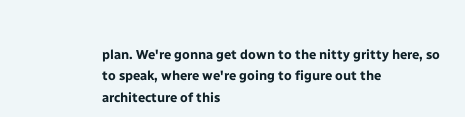plan. We're gonna get down to the nitty gritty here, so to speak, where we're going to figure out the architecture of this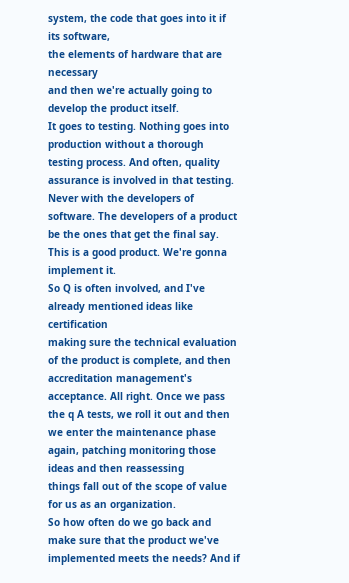system, the code that goes into it if its software,
the elements of hardware that are necessary
and then we're actually going to develop the product itself.
It goes to testing. Nothing goes into production without a thorough testing process. And often, quality assurance is involved in that testing. Never with the developers of software. The developers of a product be the ones that get the final say. This is a good product. We're gonna implement it.
So Q is often involved, and I've already mentioned ideas like certification
making sure the technical evaluation of the product is complete, and then accreditation management's acceptance. All right. Once we pass the q A tests, we roll it out and then we enter the maintenance phase again, patching monitoring those ideas and then reassessing
things fall out of the scope of value for us as an organization.
So how often do we go back and make sure that the product we've implemented meets the needs? And if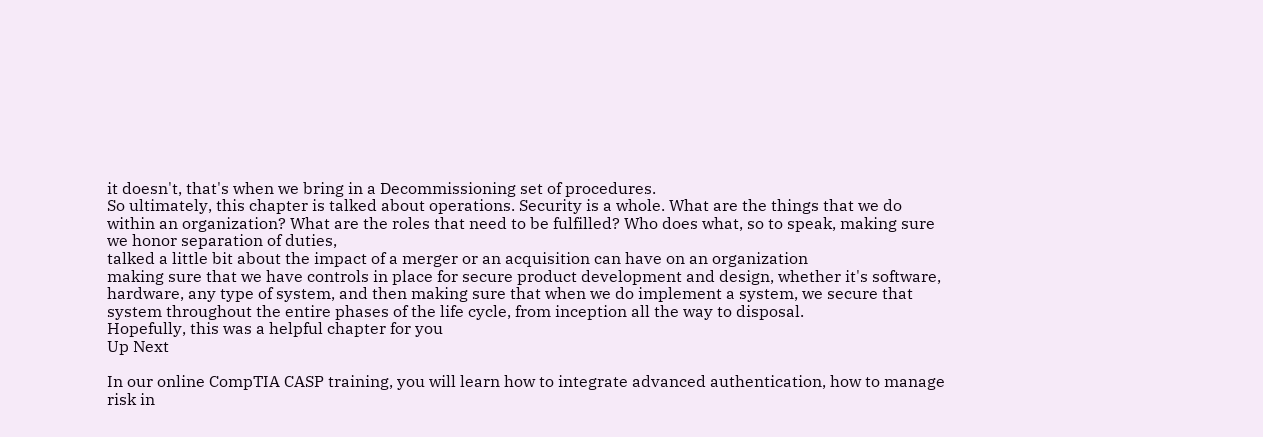it doesn't, that's when we bring in a Decommissioning set of procedures.
So ultimately, this chapter is talked about operations. Security is a whole. What are the things that we do within an organization? What are the roles that need to be fulfilled? Who does what, so to speak, making sure we honor separation of duties,
talked a little bit about the impact of a merger or an acquisition can have on an organization
making sure that we have controls in place for secure product development and design, whether it's software, hardware, any type of system, and then making sure that when we do implement a system, we secure that system throughout the entire phases of the life cycle, from inception all the way to disposal.
Hopefully, this was a helpful chapter for you
Up Next

In our online CompTIA CASP training, you will learn how to integrate advanced authentication, how to manage risk in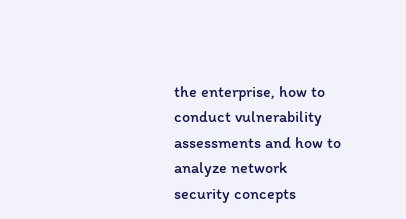the enterprise, how to conduct vulnerability assessments and how to analyze network security concepts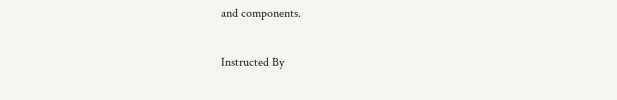and components.

Instructed By